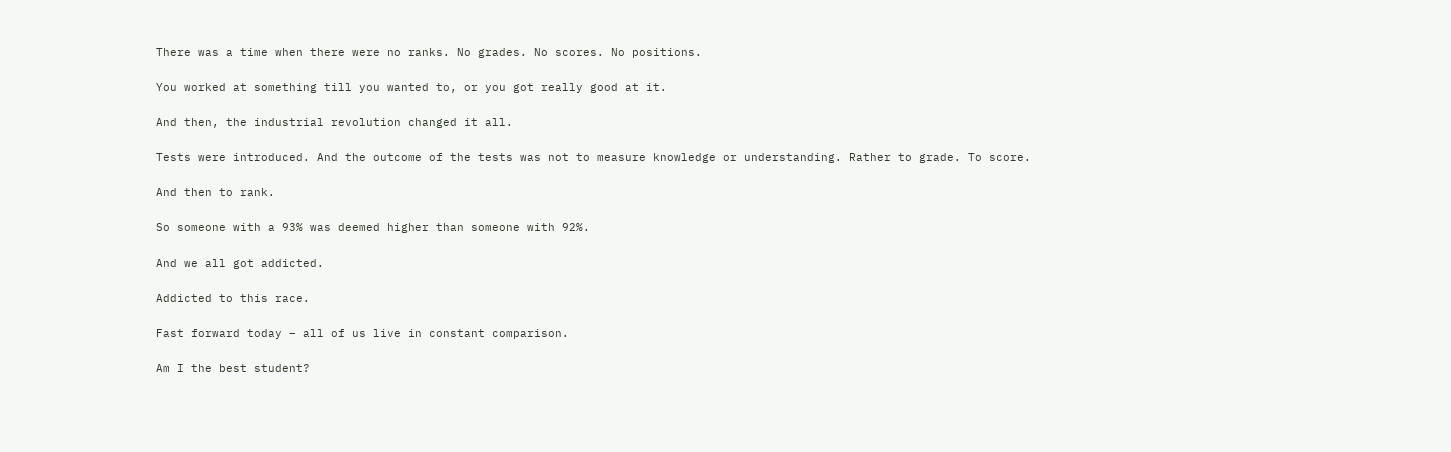There was a time when there were no ranks. No grades. No scores. No positions.

You worked at something till you wanted to, or you got really good at it.

And then, the industrial revolution changed it all.

Tests were introduced. And the outcome of the tests was not to measure knowledge or understanding. Rather to grade. To score.

And then to rank.

So someone with a 93% was deemed higher than someone with 92%.

And we all got addicted.

Addicted to this race.

Fast forward today – all of us live in constant comparison.

Am I the best student?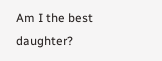Am I the best daughter?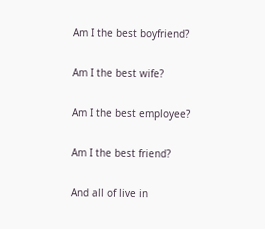Am I the best boyfriend?

Am I the best wife?

Am I the best employee?

Am I the best friend?

And all of live in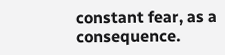constant fear, as a consequence.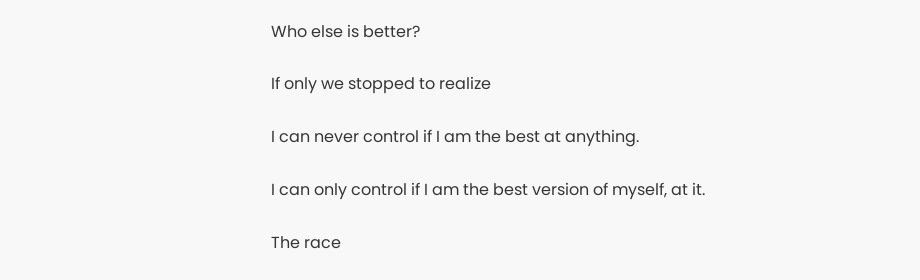Who else is better?

If only we stopped to realize

I can never control if I am the best at anything.

I can only control if I am the best version of myself, at it.

The race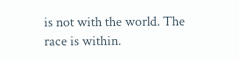is not with the world. The race is within.